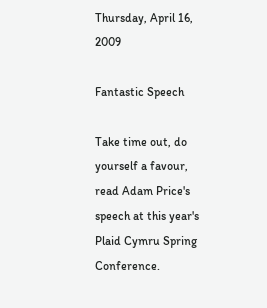Thursday, April 16, 2009

Fantastic Speech

Take time out, do yourself a favour, read Adam Price's speech at this year's Plaid Cymru Spring Conference.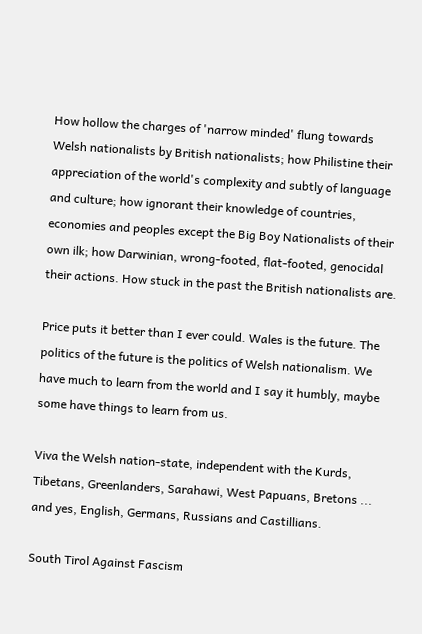How hollow the charges of 'narrow minded' flung towards Welsh nationalists by British nationalists; how Philistine their appreciation of the world's complexity and subtly of language and culture; how ignorant their knowledge of countries, economies and peoples except the Big Boy Nationalists of their own ilk; how Darwinian, wrong-footed, flat-footed, genocidal their actions. How stuck in the past the British nationalists are.

Price puts it better than I ever could. Wales is the future. The politics of the future is the politics of Welsh nationalism. We have much to learn from the world and I say it humbly, maybe some have things to learn from us.

Viva the Welsh nation-state, independent with the Kurds, Tibetans, Greenlanders, Sarahawi, West Papuans, Bretons ... and yes, English, Germans, Russians and Castillians.

South Tirol Against Fascism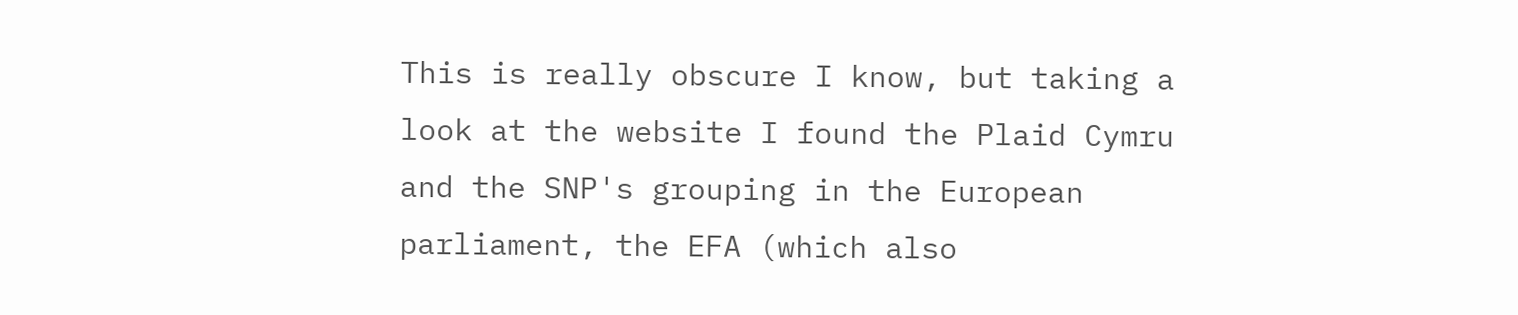This is really obscure I know, but taking a look at the website I found the Plaid Cymru and the SNP's grouping in the European parliament, the EFA (which also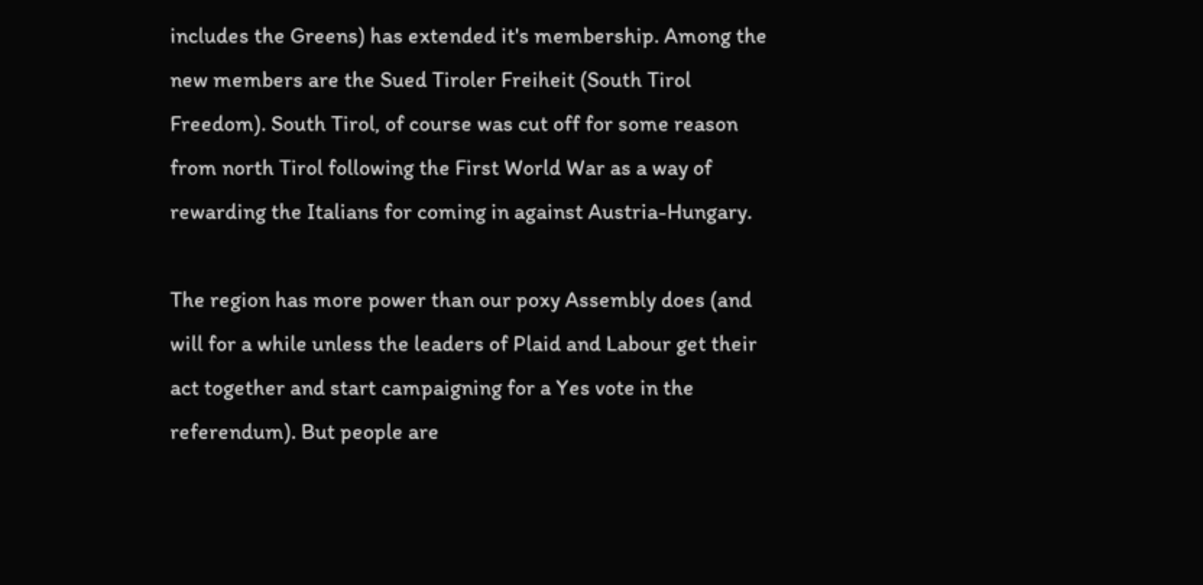includes the Greens) has extended it's membership. Among the new members are the Sued Tiroler Freiheit (South Tirol Freedom). South Tirol, of course was cut off for some reason from north Tirol following the First World War as a way of rewarding the Italians for coming in against Austria-Hungary.

The region has more power than our poxy Assembly does (and will for a while unless the leaders of Plaid and Labour get their act together and start campaigning for a Yes vote in the referendum). But people are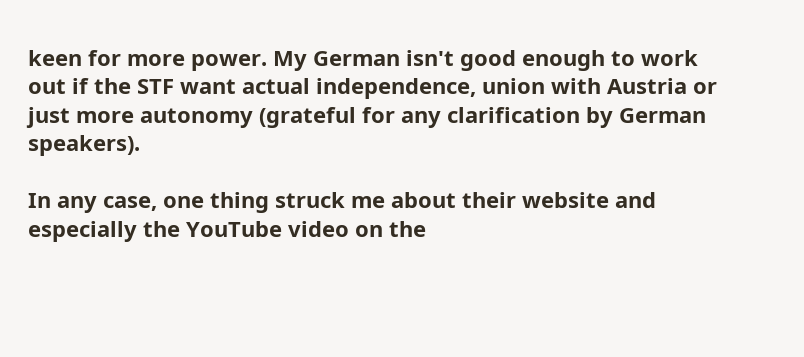keen for more power. My German isn't good enough to work out if the STF want actual independence, union with Austria or just more autonomy (grateful for any clarification by German speakers).

In any case, one thing struck me about their website and especially the YouTube video on the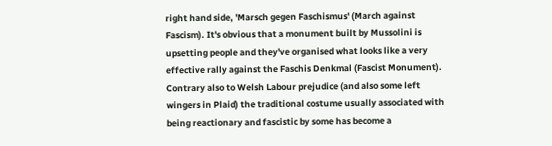right hand side, 'Marsch gegen Faschismus' (March against Fascism). It's obvious that a monument built by Mussolini is upsetting people and they've organised what looks like a very effective rally against the Faschis Denkmal (Fascist Monument). Contrary also to Welsh Labour prejudice (and also some left wingers in Plaid) the traditional costume usually associated with being reactionary and fascistic by some has become a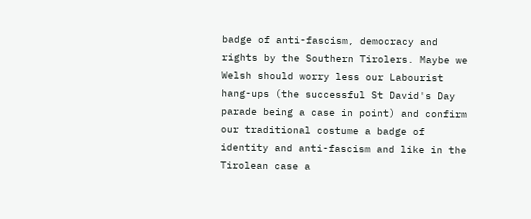badge of anti-fascism, democracy and rights by the Southern Tirolers. Maybe we Welsh should worry less our Labourist hang-ups (the successful St David's Day parade being a case in point) and confirm our traditional costume a badge of identity and anti-fascism and like in the Tirolean case a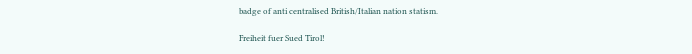badge of anti centralised British/Italian nation statism.

Freiheit fuer Sued Tirol!